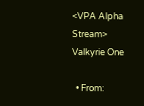<VPA Alpha Stream> Valkyrie One

  • From: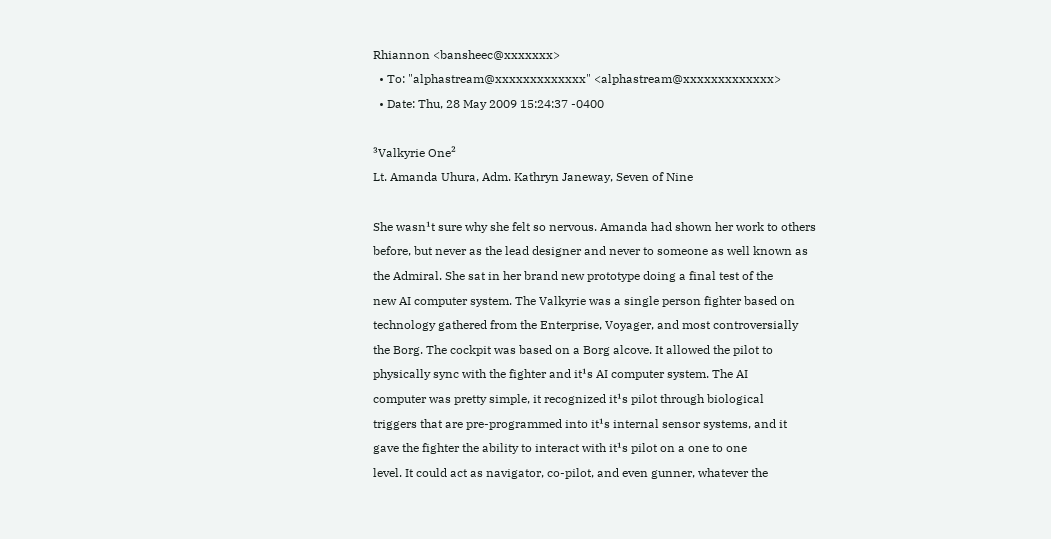Rhiannon <bansheec@xxxxxxx>
  • To: "alphastream@xxxxxxxxxxxxx" <alphastream@xxxxxxxxxxxxx>
  • Date: Thu, 28 May 2009 15:24:37 -0400

³Valkyrie One²
Lt. Amanda Uhura, Adm. Kathryn Janeway, Seven of Nine

She wasn¹t sure why she felt so nervous. Amanda had shown her work to others
before, but never as the lead designer and never to someone as well known as
the Admiral. She sat in her brand new prototype doing a final test of the
new AI computer system. The Valkyrie was a single person fighter based on
technology gathered from the Enterprise, Voyager, and most controversially
the Borg. The cockpit was based on a Borg alcove. It allowed the pilot to
physically sync with the fighter and it¹s AI computer system. The AI
computer was pretty simple, it recognized it¹s pilot through biological
triggers that are pre-programmed into it¹s internal sensor systems, and it
gave the fighter the ability to interact with it¹s pilot on a one to one
level. It could act as navigator, co-pilot, and even gunner, whatever the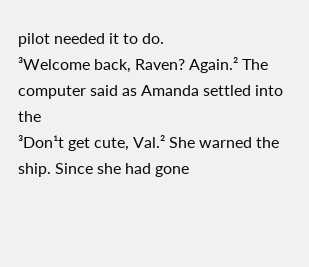pilot needed it to do.
³Welcome back, Raven? Again.² The computer said as Amanda settled into the
³Don¹t get cute, Val.² She warned the ship. Since she had gone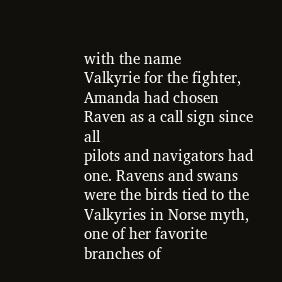with the name
Valkyrie for the fighter, Amanda had chosen Raven as a call sign since all
pilots and navigators had one. Ravens and swans were the birds tied to the
Valkyries in Norse myth, one of her favorite branches of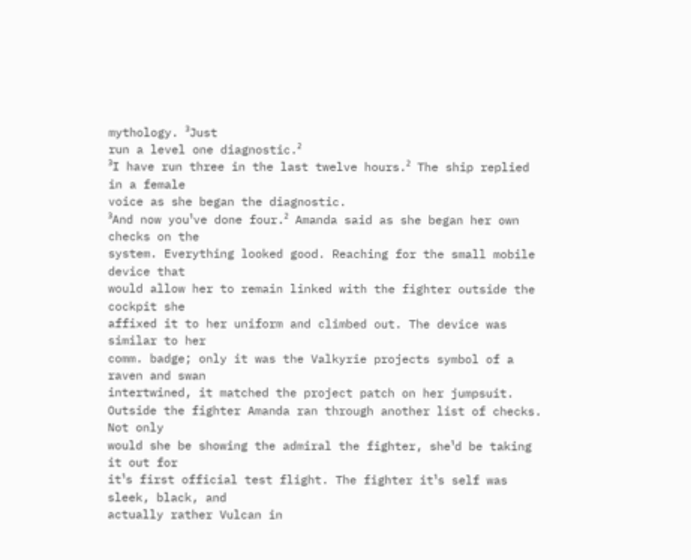mythology. ³Just
run a level one diagnostic.²
³I have run three in the last twelve hours.² The ship replied in a female
voice as she began the diagnostic.
³And now you¹ve done four.² Amanda said as she began her own checks on the
system. Everything looked good. Reaching for the small mobile device that
would allow her to remain linked with the fighter outside the cockpit she
affixed it to her uniform and climbed out. The device was similar to her
comm. badge; only it was the Valkyrie projects symbol of a raven and swan
intertwined, it matched the project patch on her jumpsuit.
Outside the fighter Amanda ran through another list of checks. Not only
would she be showing the admiral the fighter, she¹d be taking it out for
it¹s first official test flight. The fighter it¹s self was sleek, black, and
actually rather Vulcan in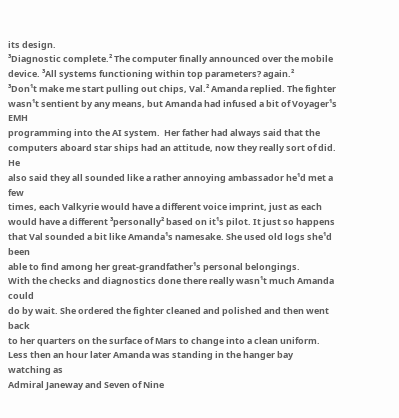its design.
³Diagnostic complete.² The computer finally announced over the mobile
device. ³All systems functioning within top parameters? again.²
³Don¹t make me start pulling out chips, Val.² Amanda replied. The fighter
wasn¹t sentient by any means, but Amanda had infused a bit of Voyager¹s EMH
programming into the AI system.  Her father had always said that the
computers aboard star ships had an attitude, now they really sort of did. He
also said they all sounded like a rather annoying ambassador he¹d met a few
times, each Valkyrie would have a different voice imprint, just as each
would have a different ³personally² based on it¹s pilot. It just so happens
that Val sounded a bit like Amanda¹s namesake. She used old logs she¹d been
able to find among her great-grandfather¹s personal belongings.
With the checks and diagnostics done there really wasn¹t much Amanda could
do by wait. She ordered the fighter cleaned and polished and then went back
to her quarters on the surface of Mars to change into a clean uniform.
Less then an hour later Amanda was standing in the hanger bay watching as
Admiral Janeway and Seven of Nine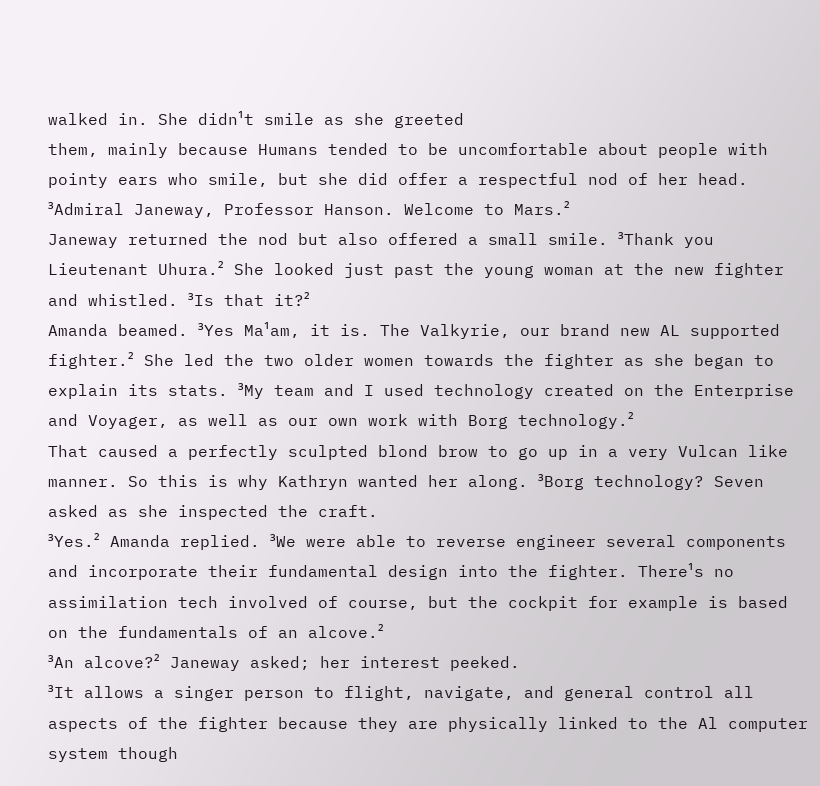walked in. She didn¹t smile as she greeted
them, mainly because Humans tended to be uncomfortable about people with
pointy ears who smile, but she did offer a respectful nod of her head.
³Admiral Janeway, Professor Hanson. Welcome to Mars.²
Janeway returned the nod but also offered a small smile. ³Thank you
Lieutenant Uhura.² She looked just past the young woman at the new fighter
and whistled. ³Is that it?²
Amanda beamed. ³Yes Ma¹am, it is. The Valkyrie, our brand new AL supported
fighter.² She led the two older women towards the fighter as she began to
explain its stats. ³My team and I used technology created on the Enterprise
and Voyager, as well as our own work with Borg technology.²
That caused a perfectly sculpted blond brow to go up in a very Vulcan like
manner. So this is why Kathryn wanted her along. ³Borg technology? Seven
asked as she inspected the craft.
³Yes.² Amanda replied. ³We were able to reverse engineer several components
and incorporate their fundamental design into the fighter. There¹s no
assimilation tech involved of course, but the cockpit for example is based
on the fundamentals of an alcove.²
³An alcove?² Janeway asked; her interest peeked.
³It allows a singer person to flight, navigate, and general control all
aspects of the fighter because they are physically linked to the Al computer
system though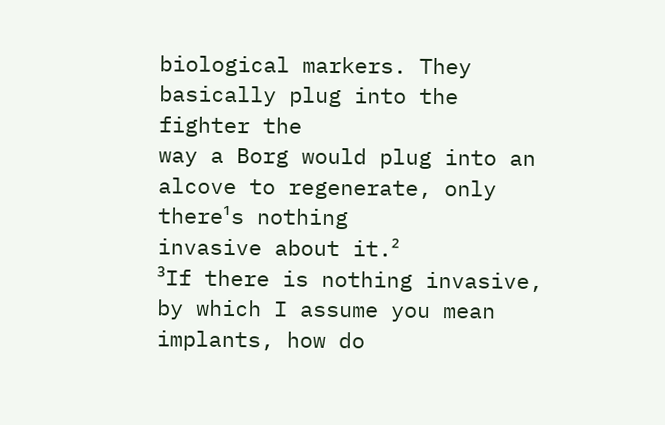biological markers. They basically plug into the fighter the
way a Borg would plug into an alcove to regenerate, only there¹s nothing
invasive about it.²
³If there is nothing invasive, by which I assume you mean implants, how do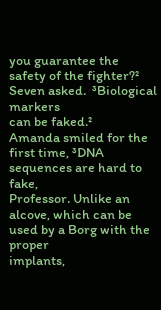you guarantee the safety of the fighter?² Seven asked.  ³Biological markers
can be faked.²
Amanda smiled for the first time, ³DNA sequences are hard to fake,
Professor. Unlike an alcove, which can be used by a Borg with the proper
implants,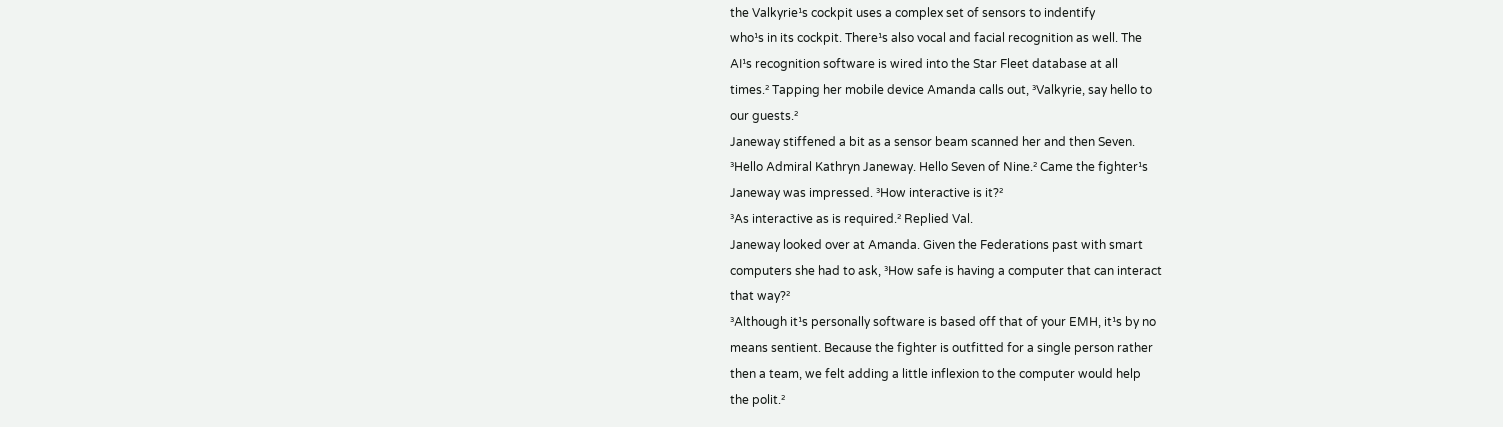the Valkyrie¹s cockpit uses a complex set of sensors to indentify
who¹s in its cockpit. There¹s also vocal and facial recognition as well. The
AI¹s recognition software is wired into the Star Fleet database at all
times.² Tapping her mobile device Amanda calls out, ³Valkyrie, say hello to
our guests.²
Janeway stiffened a bit as a sensor beam scanned her and then Seven.
³Hello Admiral Kathryn Janeway. Hello Seven of Nine.² Came the fighter¹s
Janeway was impressed. ³How interactive is it?²
³As interactive as is required.² Replied Val.
Janeway looked over at Amanda. Given the Federations past with smart
computers she had to ask, ³How safe is having a computer that can interact
that way?²
³Although it¹s personally software is based off that of your EMH, it¹s by no
means sentient. Because the fighter is outfitted for a single person rather
then a team, we felt adding a little inflexion to the computer would help
the polit.²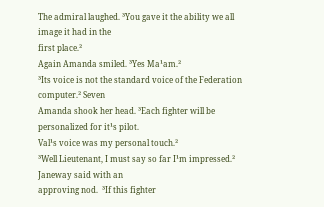The admiral laughed. ³You gave it the ability we all image it had in the
first place.²
Again Amanda smiled. ³Yes Ma¹am.²
³Its voice is not the standard voice of the Federation computer.² Seven
Amanda shook her head. ³Each fighter will be personalized for it¹s pilot.
Val¹s voice was my personal touch.²
³Well Lieutenant, I must say so far I¹m impressed.² Janeway said with an
approving nod.  ³If this fighter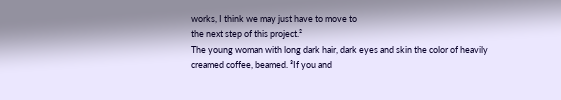works, I think we may just have to move to
the next step of this project.²
The young woman with long dark hair, dark eyes and skin the color of heavily
creamed coffee, beamed. ³If you and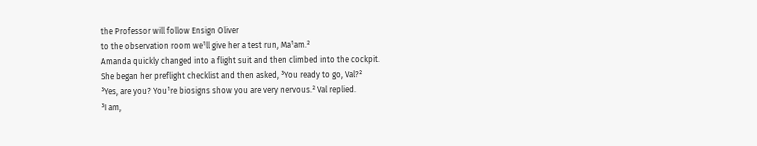the Professor will follow Ensign Oliver
to the observation room we¹ll give her a test run, Ma¹am.²
Amanda quickly changed into a flight suit and then climbed into the cockpit.
She began her preflight checklist and then asked, ³You ready to go, Val?²
³Yes, are you? You¹re biosigns show you are very nervous.² Val replied.
³I am,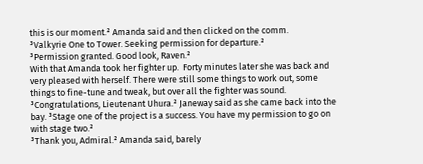this is our moment.² Amanda said and then clicked on the comm.
³Valkyrie One to Tower. Seeking permission for departure.²
³Permission granted. Good look, Raven.²
With that Amanda took her fighter up.  Forty minutes later she was back and
very pleased with herself. There were still some things to work out, some
things to fine-tune and tweak, but over all the fighter was sound.
³Congratulations, Lieutenant Uhura.² Janeway said as she came back into the
bay. ³Stage one of the project is a success. You have my permission to go on
with stage two.²
³Thank you, Admiral.² Amanda said, barely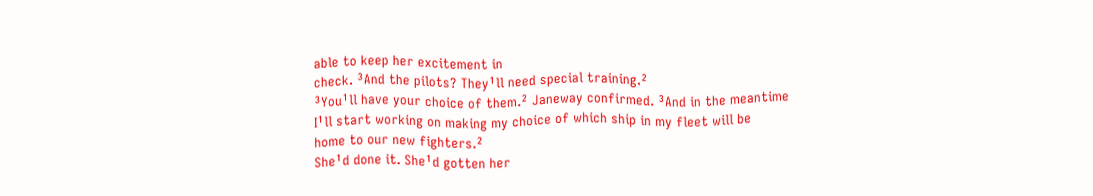able to keep her excitement in
check. ³And the pilots? They¹ll need special training.²
³You¹ll have your choice of them.² Janeway confirmed. ³And in the meantime
I¹ll start working on making my choice of which ship in my fleet will be
home to our new fighters.²
She¹d done it. She¹d gotten her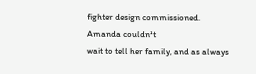fighter design commissioned. Amanda couldn¹t
wait to tell her family, and as always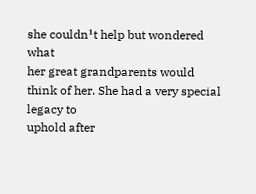she couldn¹t help but wondered what
her great grandparents would think of her. She had a very special legacy to
uphold after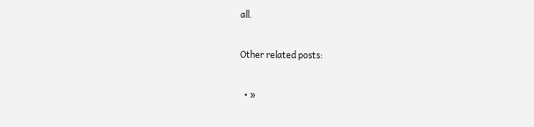all.

Other related posts:

  • »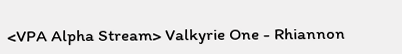<VPA Alpha Stream> Valkyrie One - Rhiannon